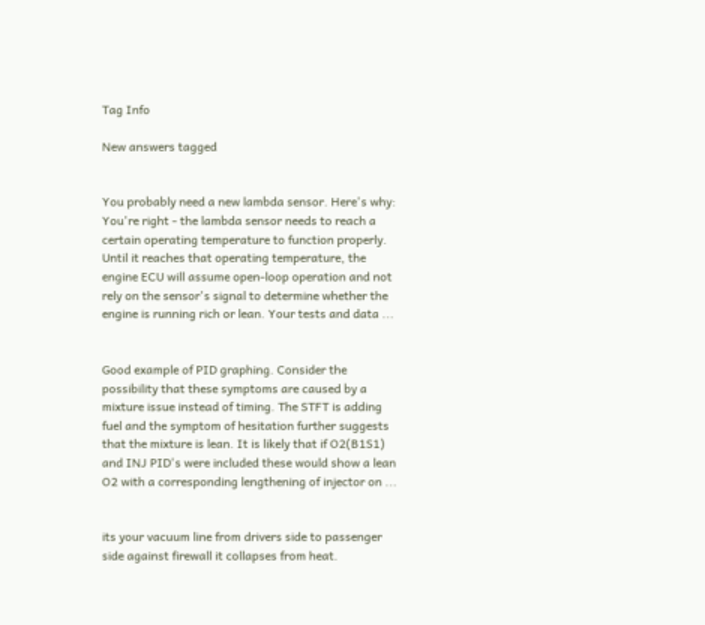Tag Info

New answers tagged


You probably need a new lambda sensor. Here's why: You're right - the lambda sensor needs to reach a certain operating temperature to function properly. Until it reaches that operating temperature, the engine ECU will assume open-loop operation and not rely on the sensor's signal to determine whether the engine is running rich or lean. Your tests and data ...


Good example of PID graphing. Consider the possibility that these symptoms are caused by a mixture issue instead of timing. The STFT is adding fuel and the symptom of hesitation further suggests that the mixture is lean. It is likely that if O2(B1S1) and INJ PID's were included these would show a lean O2 with a corresponding lengthening of injector on ...


its your vacuum line from drivers side to passenger side against firewall it collapses from heat.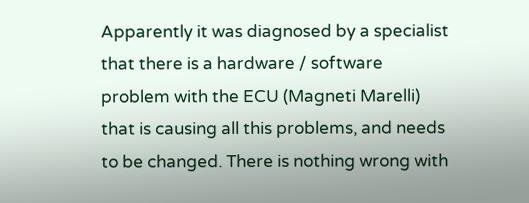Apparently it was diagnosed by a specialist that there is a hardware / software problem with the ECU (Magneti Marelli) that is causing all this problems, and needs to be changed. There is nothing wrong with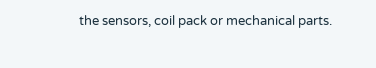the sensors, coil pack or mechanical parts.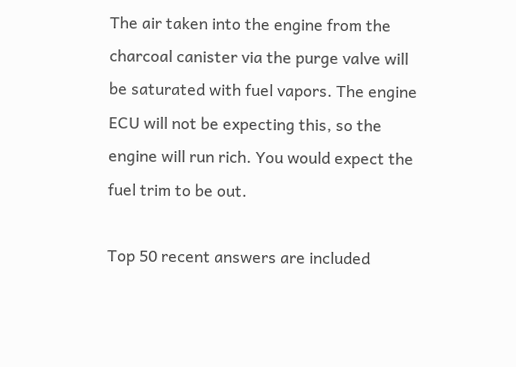The air taken into the engine from the charcoal canister via the purge valve will be saturated with fuel vapors. The engine ECU will not be expecting this, so the engine will run rich. You would expect the fuel trim to be out.

Top 50 recent answers are included